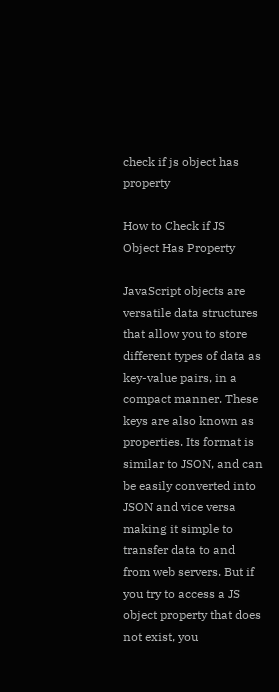check if js object has property

How to Check if JS Object Has Property

JavaScript objects are versatile data structures that allow you to store different types of data as key-value pairs, in a compact manner. These keys are also known as properties. Its format is similar to JSON, and can be easily converted into JSON and vice versa making it simple to transfer data to and from web servers. But if you try to access a JS object property that does not exist, you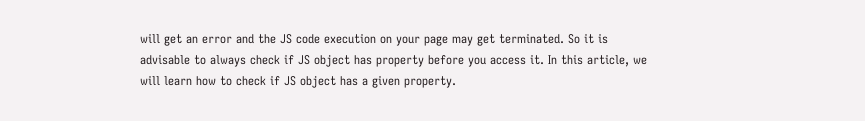will get an error and the JS code execution on your page may get terminated. So it is advisable to always check if JS object has property before you access it. In this article, we will learn how to check if JS object has a given property.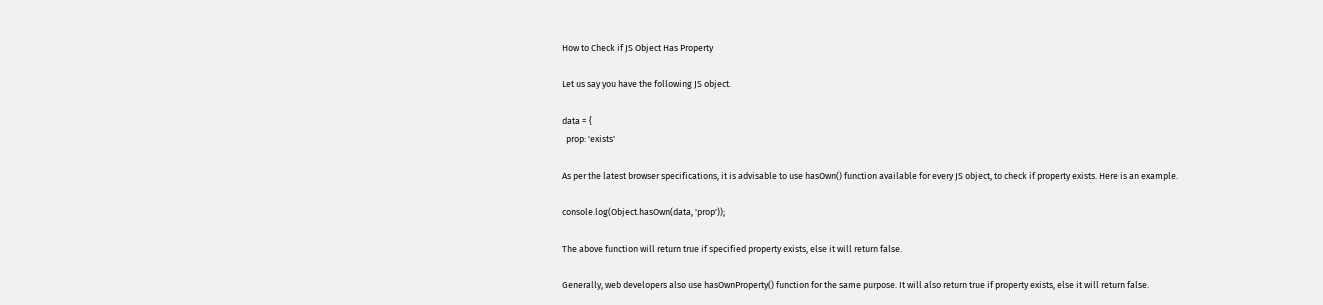How to Check if JS Object Has Property

Let us say you have the following JS object.

data = {
  prop: 'exists'

As per the latest browser specifications, it is advisable to use hasOwn() function available for every JS object, to check if property exists. Here is an example.

console.log(Object.hasOwn(data, 'prop'));

The above function will return true if specified property exists, else it will return false.

Generally, web developers also use hasOwnProperty() function for the same purpose. It will also return true if property exists, else it will return false.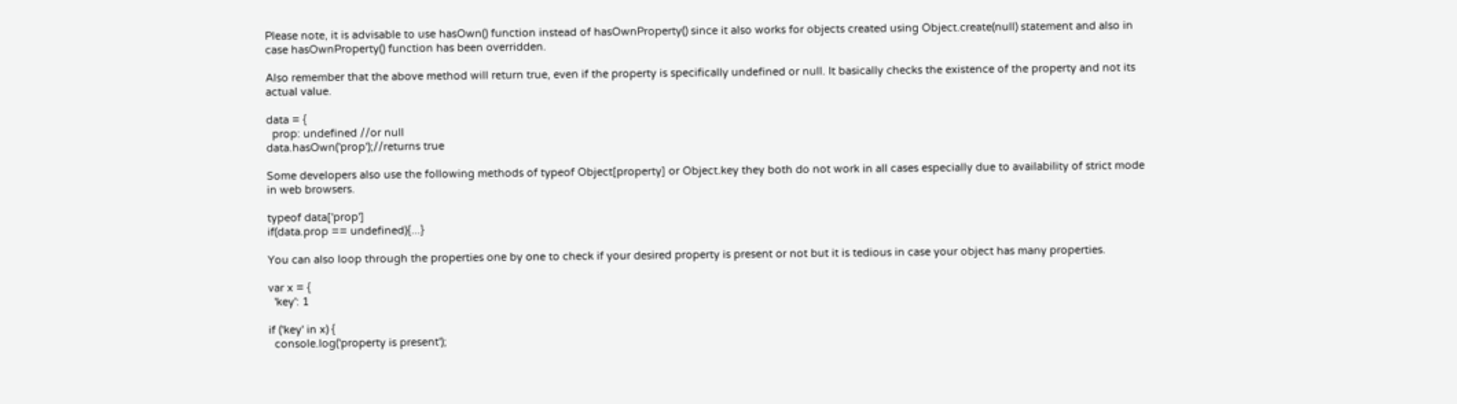Please note, it is advisable to use hasOwn() function instead of hasOwnProperty() since it also works for objects created using Object.create(null) statement and also in case hasOwnProperty() function has been overridden.

Also remember that the above method will return true, even if the property is specifically undefined or null. It basically checks the existence of the property and not its actual value.

data = {
  prop: undefined //or null
data.hasOwn('prop');//returns true

Some developers also use the following methods of typeof Object[property] or Object.key they both do not work in all cases especially due to availability of strict mode in web browsers.

typeof data['prop']
if(data.prop == undefined){...}

You can also loop through the properties one by one to check if your desired property is present or not but it is tedious in case your object has many properties.

var x = {
  'key': 1

if ('key' in x) {
  console.log('property is present');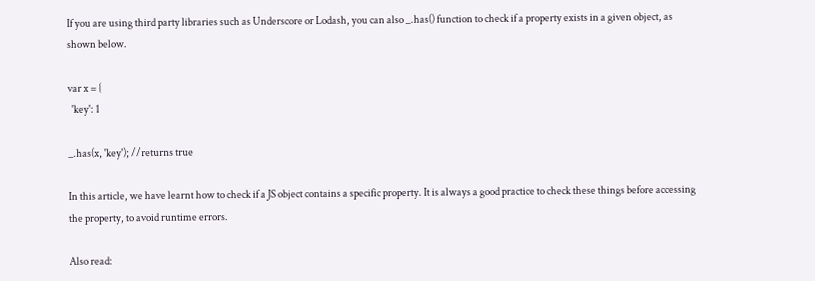If you are using third party libraries such as Underscore or Lodash, you can also _.has() function to check if a property exists in a given object, as shown below.

var x = {
  'key': 1

_.has(x, 'key'); //returns true

In this article, we have learnt how to check if a JS object contains a specific property. It is always a good practice to check these things before accessing the property, to avoid runtime errors.

Also read: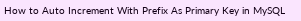How to Auto Increment With Prefix As Primary Key in MySQL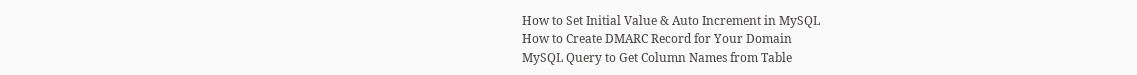How to Set Initial Value & Auto Increment in MySQL
How to Create DMARC Record for Your Domain
MySQL Query to Get Column Names from Table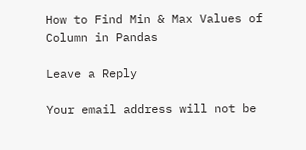How to Find Min & Max Values of Column in Pandas

Leave a Reply

Your email address will not be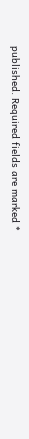published. Required fields are marked *